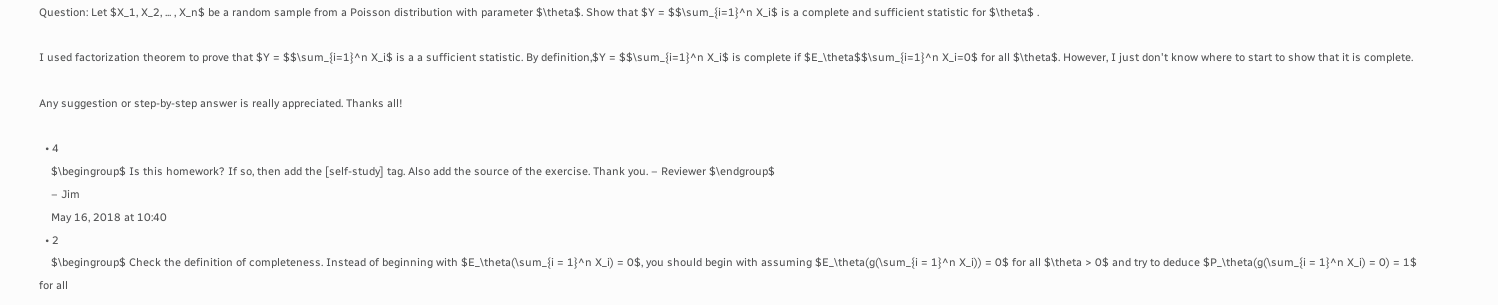Question: Let $X_1, X_2, ... , X_n$ be a random sample from a Poisson distribution with parameter $\theta$. Show that $Y = $$\sum_{i=1}^n X_i$ is a complete and sufficient statistic for $\theta$ .

I used factorization theorem to prove that $Y = $$\sum_{i=1}^n X_i$ is a a sufficient statistic. By definition,$Y = $$\sum_{i=1}^n X_i$ is complete if $E_\theta$$\sum_{i=1}^n X_i=0$ for all $\theta$. However, I just don't know where to start to show that it is complete.

Any suggestion or step-by-step answer is really appreciated. Thanks all!

  • 4
    $\begingroup$ Is this homework? If so, then add the [self-study] tag. Also add the source of the exercise. Thank you. – Reviewer $\endgroup$
    – Jim
    May 16, 2018 at 10:40
  • 2
    $\begingroup$ Check the definition of completeness. Instead of beginning with $E_\theta(\sum_{i = 1}^n X_i) = 0$, you should begin with assuming $E_\theta(g(\sum_{i = 1}^n X_i)) = 0$ for all $\theta > 0$ and try to deduce $P_\theta(g(\sum_{i = 1}^n X_i) = 0) = 1$ for all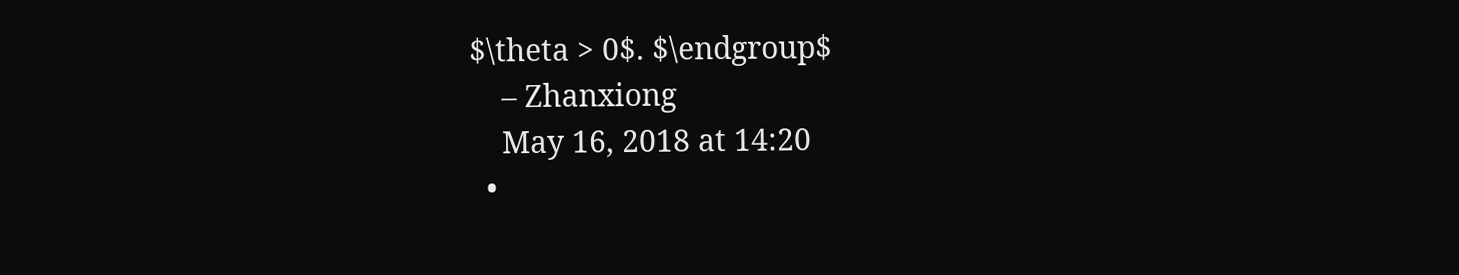$\theta > 0$. $\endgroup$
    – Zhanxiong
    May 16, 2018 at 14:20
  •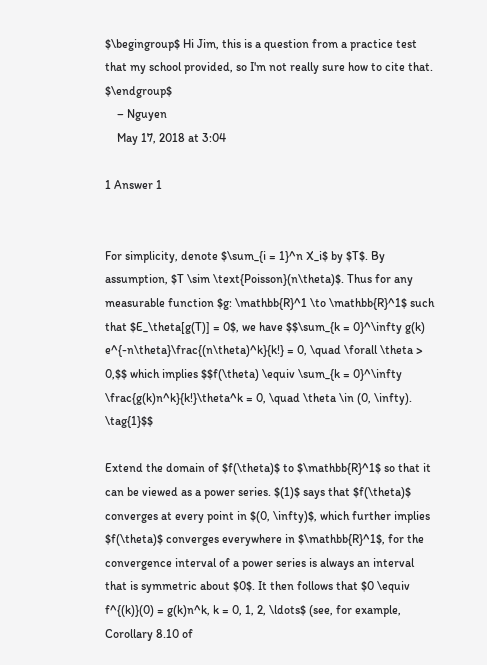$\begingroup$ Hi Jim, this is a question from a practice test that my school provided, so I'm not really sure how to cite that. $\endgroup$
    – Nguyen
    May 17, 2018 at 3:04

1 Answer 1


For simplicity, denote $\sum_{i = 1}^n X_i$ by $T$. By assumption, $T \sim \text{Poisson}(n\theta)$. Thus for any measurable function $g: \mathbb{R}^1 \to \mathbb{R}^1$ such that $E_\theta[g(T)] = 0$, we have $$\sum_{k = 0}^\infty g(k) e^{-n\theta}\frac{(n\theta)^k}{k!} = 0, \quad \forall \theta > 0,$$ which implies $$f(\theta) \equiv \sum_{k = 0}^\infty \frac{g(k)n^k}{k!}\theta^k = 0, \quad \theta \in (0, \infty). \tag{1}$$

Extend the domain of $f(\theta)$ to $\mathbb{R}^1$ so that it can be viewed as a power series. $(1)$ says that $f(\theta)$ converges at every point in $(0, \infty)$, which further implies $f(\theta)$ converges everywhere in $\mathbb{R}^1$, for the convergence interval of a power series is always an interval that is symmetric about $0$. It then follows that $0 \equiv f^{(k)}(0) = g(k)n^k, k = 0, 1, 2, \ldots$ (see, for example, Corollary 8.10 of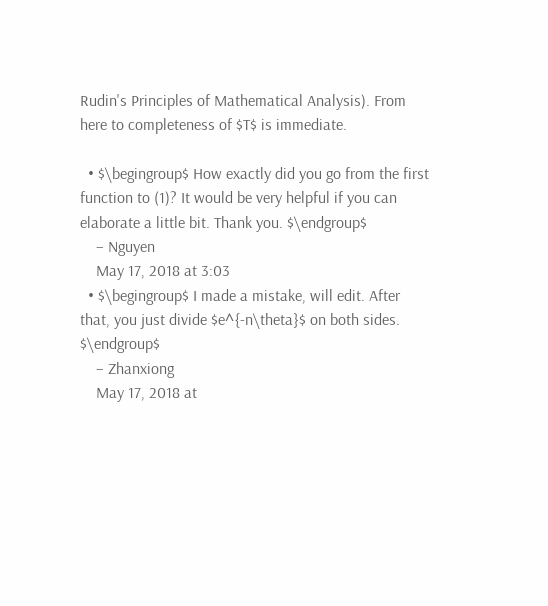Rudin's Principles of Mathematical Analysis). From here to completeness of $T$ is immediate.

  • $\begingroup$ How exactly did you go from the first function to (1)? It would be very helpful if you can elaborate a little bit. Thank you. $\endgroup$
    – Nguyen
    May 17, 2018 at 3:03
  • $\begingroup$ I made a mistake, will edit. After that, you just divide $e^{-n\theta}$ on both sides. $\endgroup$
    – Zhanxiong
    May 17, 2018 at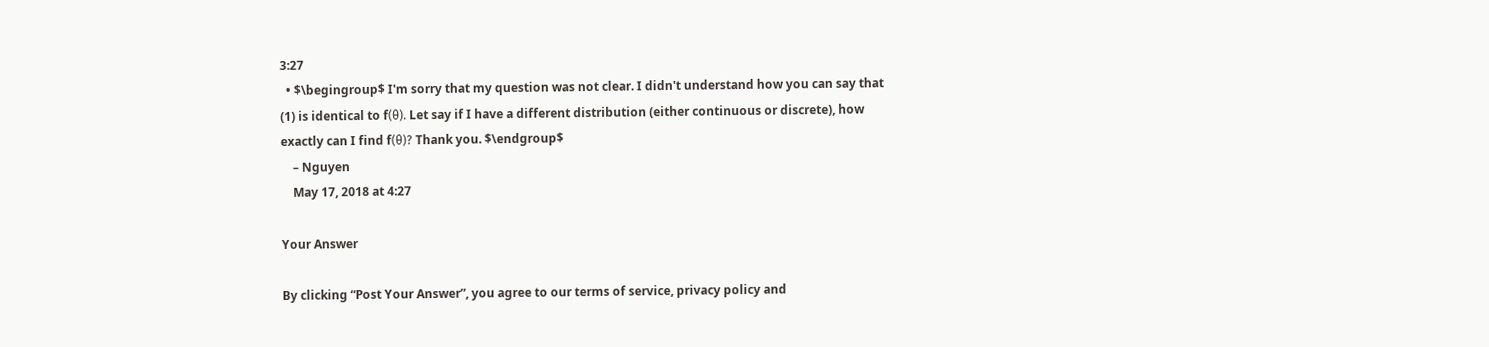3:27
  • $\begingroup$ I'm sorry that my question was not clear. I didn't understand how you can say that (1) is identical to f(θ). Let say if I have a different distribution (either continuous or discrete), how exactly can I find f(θ)? Thank you. $\endgroup$
    – Nguyen
    May 17, 2018 at 4:27

Your Answer

By clicking “Post Your Answer”, you agree to our terms of service, privacy policy and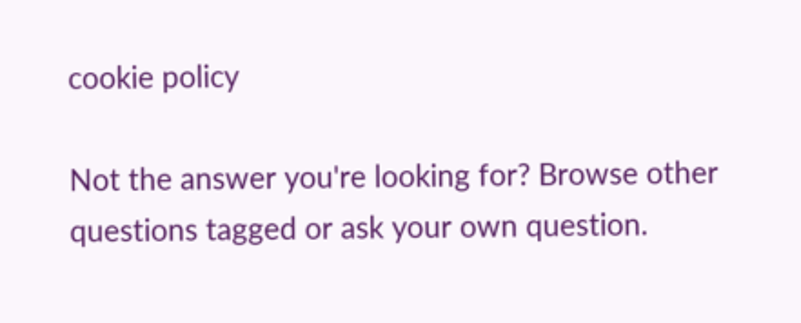cookie policy

Not the answer you're looking for? Browse other questions tagged or ask your own question.